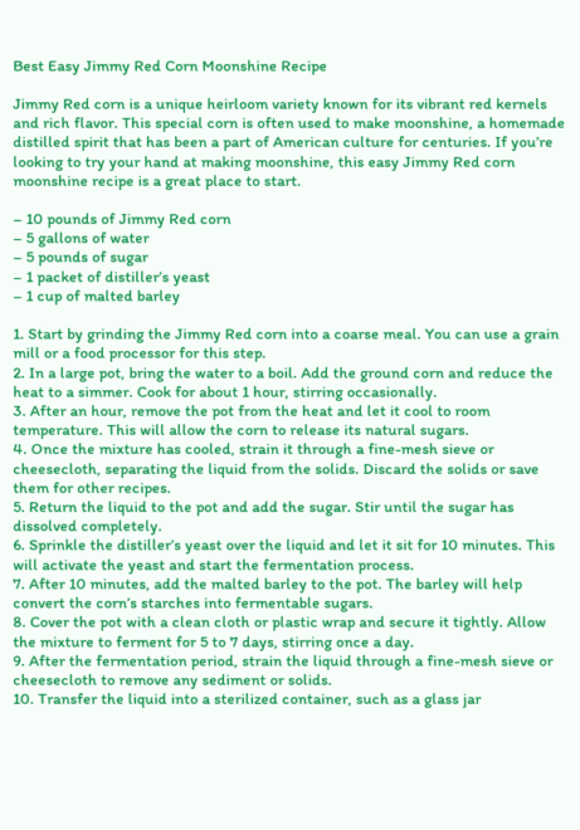Best Easy Jimmy Red Corn Moonshine Recipe

Jimmy Red corn is a unique heirloom variety known for its vibrant red kernels and rich flavor. This special corn is often used to make moonshine, a homemade distilled spirit that has been a part of American culture for centuries. If you’re looking to try your hand at making moonshine, this easy Jimmy Red corn moonshine recipe is a great place to start.

– 10 pounds of Jimmy Red corn
– 5 gallons of water
– 5 pounds of sugar
– 1 packet of distiller’s yeast
– 1 cup of malted barley

1. Start by grinding the Jimmy Red corn into a coarse meal. You can use a grain mill or a food processor for this step.
2. In a large pot, bring the water to a boil. Add the ground corn and reduce the heat to a simmer. Cook for about 1 hour, stirring occasionally.
3. After an hour, remove the pot from the heat and let it cool to room temperature. This will allow the corn to release its natural sugars.
4. Once the mixture has cooled, strain it through a fine-mesh sieve or cheesecloth, separating the liquid from the solids. Discard the solids or save them for other recipes.
5. Return the liquid to the pot and add the sugar. Stir until the sugar has dissolved completely.
6. Sprinkle the distiller’s yeast over the liquid and let it sit for 10 minutes. This will activate the yeast and start the fermentation process.
7. After 10 minutes, add the malted barley to the pot. The barley will help convert the corn’s starches into fermentable sugars.
8. Cover the pot with a clean cloth or plastic wrap and secure it tightly. Allow the mixture to ferment for 5 to 7 days, stirring once a day.
9. After the fermentation period, strain the liquid through a fine-mesh sieve or cheesecloth to remove any sediment or solids.
10. Transfer the liquid into a sterilized container, such as a glass jar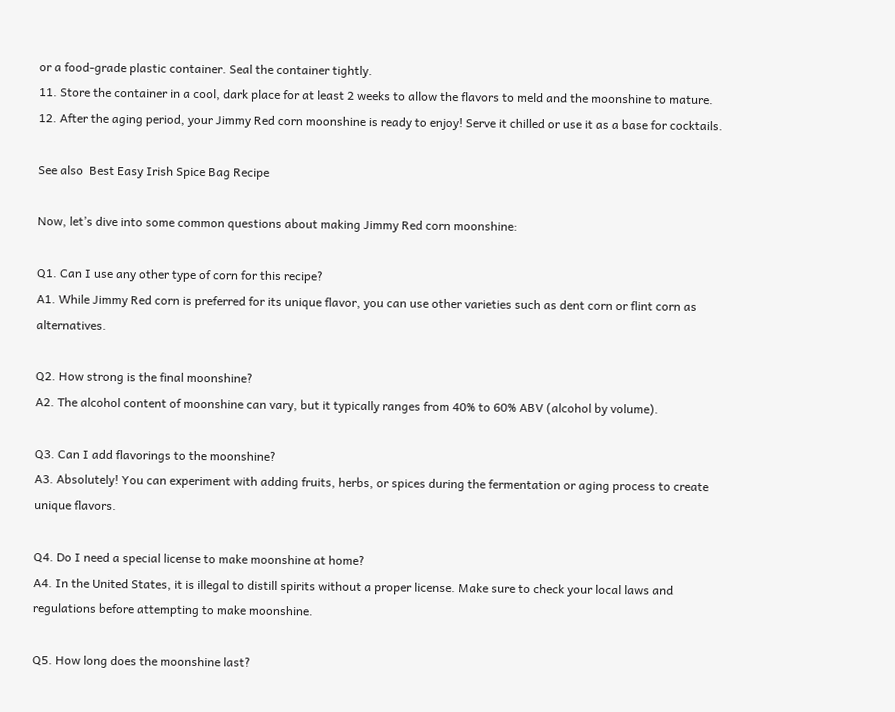or a food-grade plastic container. Seal the container tightly.
11. Store the container in a cool, dark place for at least 2 weeks to allow the flavors to meld and the moonshine to mature.
12. After the aging period, your Jimmy Red corn moonshine is ready to enjoy! Serve it chilled or use it as a base for cocktails.

See also  Best Easy Irish Spice Bag Recipe

Now, let’s dive into some common questions about making Jimmy Red corn moonshine:

Q1. Can I use any other type of corn for this recipe?
A1. While Jimmy Red corn is preferred for its unique flavor, you can use other varieties such as dent corn or flint corn as alternatives.

Q2. How strong is the final moonshine?
A2. The alcohol content of moonshine can vary, but it typically ranges from 40% to 60% ABV (alcohol by volume).

Q3. Can I add flavorings to the moonshine?
A3. Absolutely! You can experiment with adding fruits, herbs, or spices during the fermentation or aging process to create unique flavors.

Q4. Do I need a special license to make moonshine at home?
A4. In the United States, it is illegal to distill spirits without a proper license. Make sure to check your local laws and regulations before attempting to make moonshine.

Q5. How long does the moonshine last?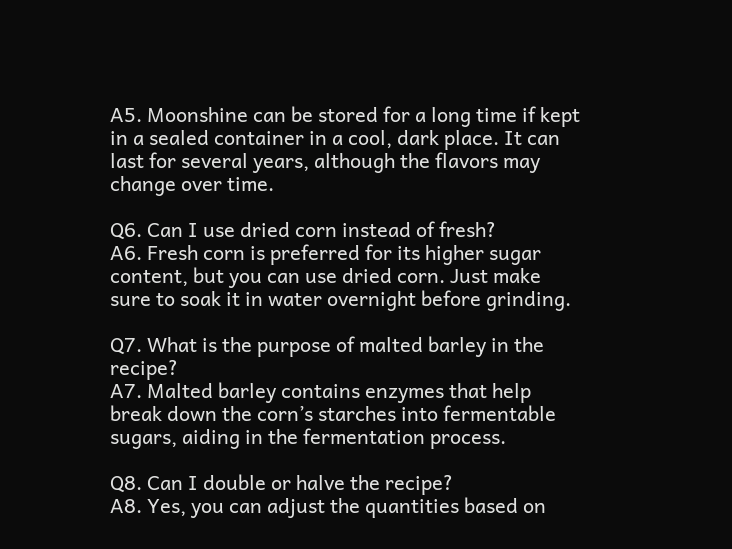A5. Moonshine can be stored for a long time if kept in a sealed container in a cool, dark place. It can last for several years, although the flavors may change over time.

Q6. Can I use dried corn instead of fresh?
A6. Fresh corn is preferred for its higher sugar content, but you can use dried corn. Just make sure to soak it in water overnight before grinding.

Q7. What is the purpose of malted barley in the recipe?
A7. Malted barley contains enzymes that help break down the corn’s starches into fermentable sugars, aiding in the fermentation process.

Q8. Can I double or halve the recipe?
A8. Yes, you can adjust the quantities based on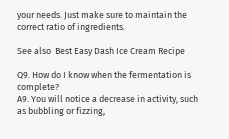your needs. Just make sure to maintain the correct ratio of ingredients.

See also  Best Easy Dash Ice Cream Recipe

Q9. How do I know when the fermentation is complete?
A9. You will notice a decrease in activity, such as bubbling or fizzing,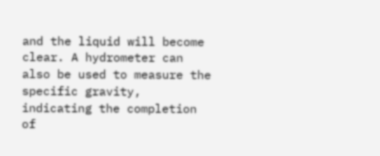and the liquid will become clear. A hydrometer can also be used to measure the specific gravity, indicating the completion of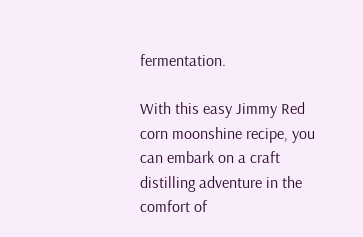fermentation.

With this easy Jimmy Red corn moonshine recipe, you can embark on a craft distilling adventure in the comfort of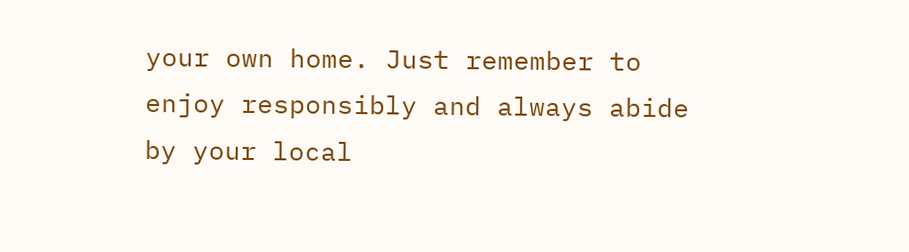your own home. Just remember to enjoy responsibly and always abide by your local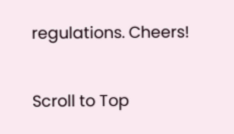regulations. Cheers!

Scroll to Top